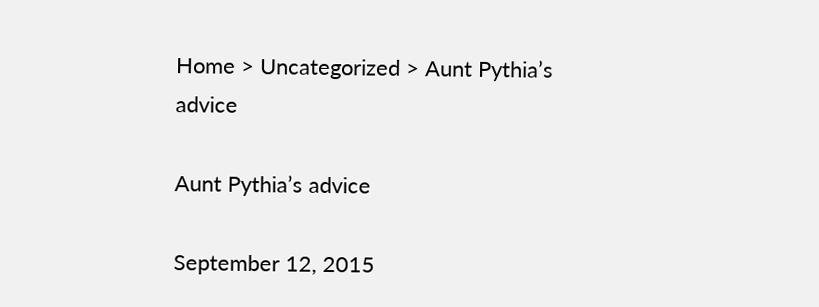Home > Uncategorized > Aunt Pythia’s advice

Aunt Pythia’s advice

September 12, 2015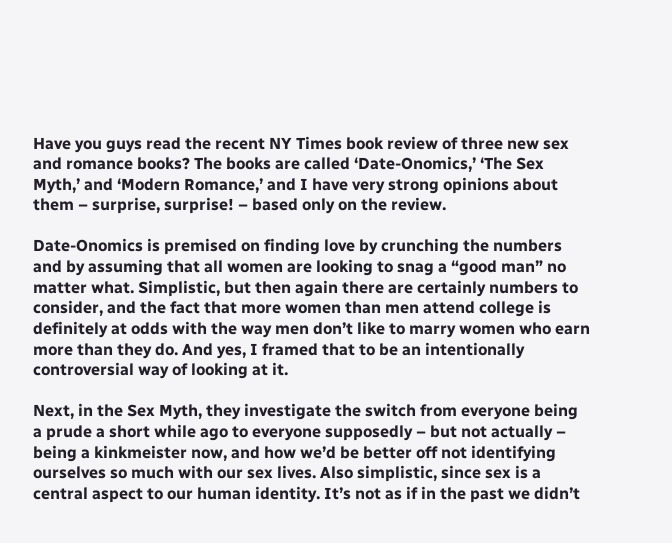Have you guys read the recent NY Times book review of three new sex and romance books? The books are called ‘Date-Onomics,’ ‘The Sex Myth,’ and ‘Modern Romance,’ and I have very strong opinions about them – surprise, surprise! – based only on the review.

Date-Onomics is premised on finding love by crunching the numbers and by assuming that all women are looking to snag a “good man” no matter what. Simplistic, but then again there are certainly numbers to consider, and the fact that more women than men attend college is definitely at odds with the way men don’t like to marry women who earn more than they do. And yes, I framed that to be an intentionally controversial way of looking at it.

Next, in the Sex Myth, they investigate the switch from everyone being a prude a short while ago to everyone supposedly – but not actually – being a kinkmeister now, and how we’d be better off not identifying ourselves so much with our sex lives. Also simplistic, since sex is a central aspect to our human identity. It’s not as if in the past we didn’t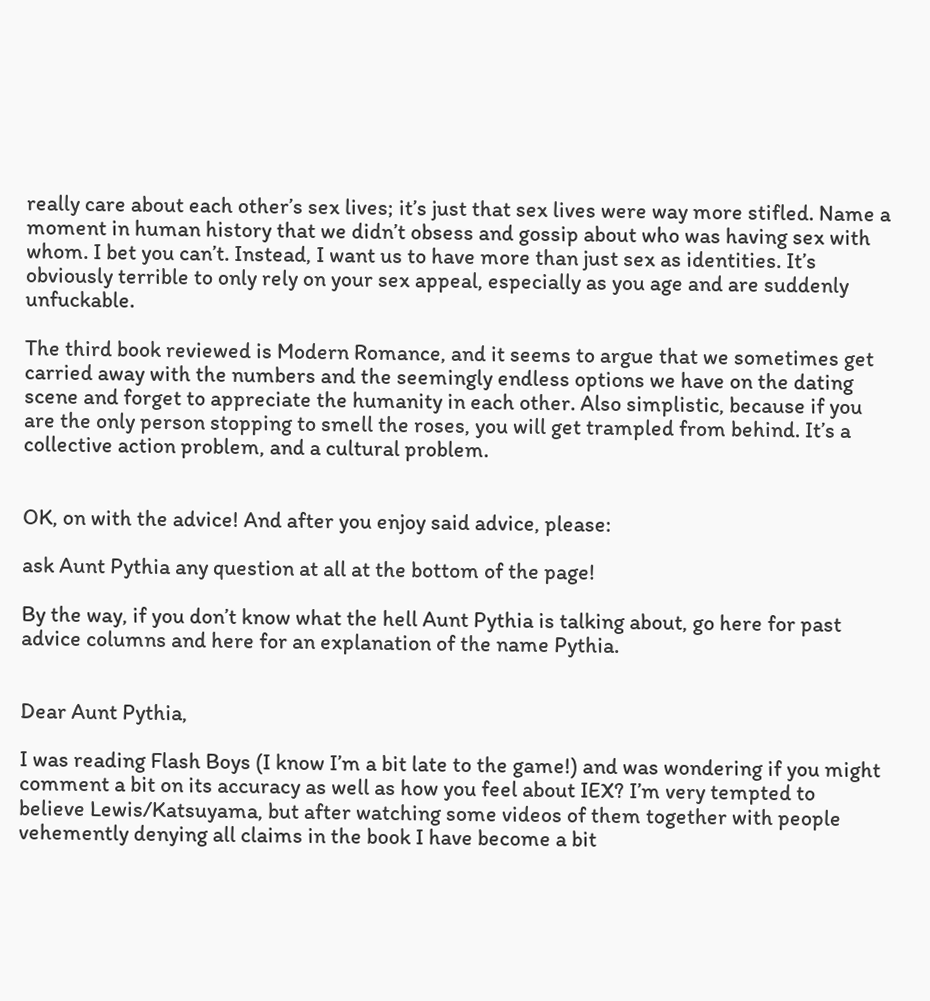really care about each other’s sex lives; it’s just that sex lives were way more stifled. Name a moment in human history that we didn’t obsess and gossip about who was having sex with whom. I bet you can’t. Instead, I want us to have more than just sex as identities. It’s obviously terrible to only rely on your sex appeal, especially as you age and are suddenly unfuckable.

The third book reviewed is Modern Romance, and it seems to argue that we sometimes get carried away with the numbers and the seemingly endless options we have on the dating scene and forget to appreciate the humanity in each other. Also simplistic, because if you are the only person stopping to smell the roses, you will get trampled from behind. It’s a collective action problem, and a cultural problem.


OK, on with the advice! And after you enjoy said advice, please:

ask Aunt Pythia any question at all at the bottom of the page!

By the way, if you don’t know what the hell Aunt Pythia is talking about, go here for past advice columns and here for an explanation of the name Pythia.


Dear Aunt Pythia,

I was reading Flash Boys (I know I’m a bit late to the game!) and was wondering if you might comment a bit on its accuracy as well as how you feel about IEX? I’m very tempted to believe Lewis/Katsuyama, but after watching some videos of them together with people vehemently denying all claims in the book I have become a bit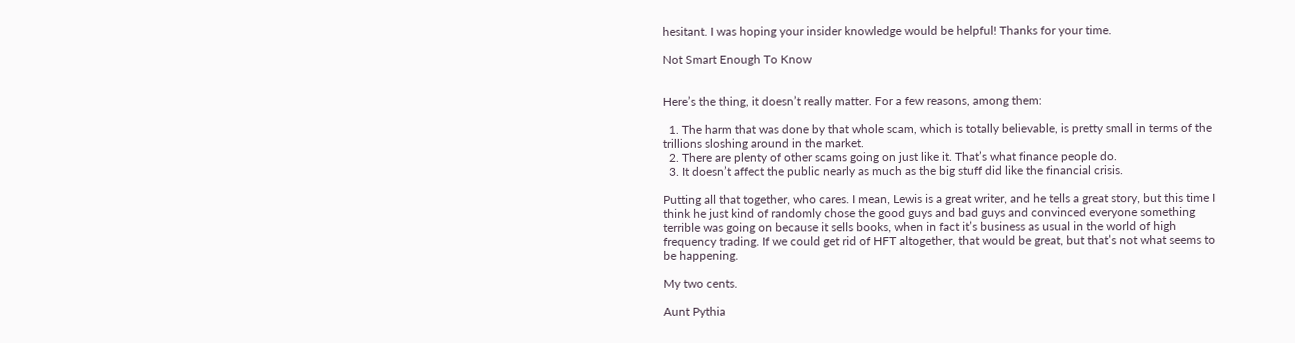hesitant. I was hoping your insider knowledge would be helpful! Thanks for your time.

Not Smart Enough To Know


Here’s the thing, it doesn’t really matter. For a few reasons, among them:

  1. The harm that was done by that whole scam, which is totally believable, is pretty small in terms of the trillions sloshing around in the market.
  2. There are plenty of other scams going on just like it. That’s what finance people do.
  3. It doesn’t affect the public nearly as much as the big stuff did like the financial crisis.

Putting all that together, who cares. I mean, Lewis is a great writer, and he tells a great story, but this time I think he just kind of randomly chose the good guys and bad guys and convinced everyone something terrible was going on because it sells books, when in fact it’s business as usual in the world of high frequency trading. If we could get rid of HFT altogether, that would be great, but that’s not what seems to be happening.

My two cents.

Aunt Pythia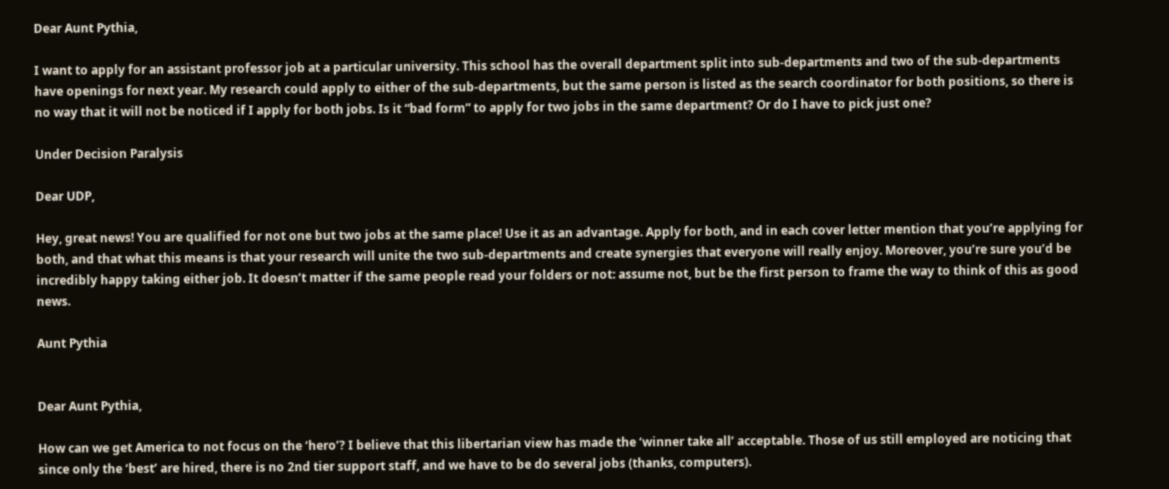Dear Aunt Pythia,

I want to apply for an assistant professor job at a particular university. This school has the overall department split into sub-departments and two of the sub-departments have openings for next year. My research could apply to either of the sub-departments, but the same person is listed as the search coordinator for both positions, so there is no way that it will not be noticed if I apply for both jobs. Is it “bad form” to apply for two jobs in the same department? Or do I have to pick just one?

Under Decision Paralysis

Dear UDP,

Hey, great news! You are qualified for not one but two jobs at the same place! Use it as an advantage. Apply for both, and in each cover letter mention that you’re applying for both, and that what this means is that your research will unite the two sub-departments and create synergies that everyone will really enjoy. Moreover, you’re sure you’d be incredibly happy taking either job. It doesn’t matter if the same people read your folders or not: assume not, but be the first person to frame the way to think of this as good news.

Aunt Pythia


Dear Aunt Pythia,

How can we get America to not focus on the ‘hero’? I believe that this libertarian view has made the ‘winner take all’ acceptable. Those of us still employed are noticing that since only the ‘best’ are hired, there is no 2nd tier support staff, and we have to be do several jobs (thanks, computers).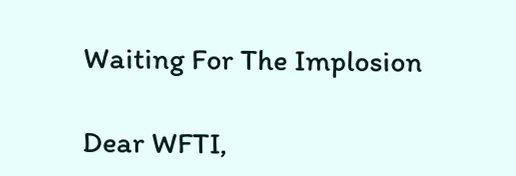Waiting For The Implosion

Dear WFTI,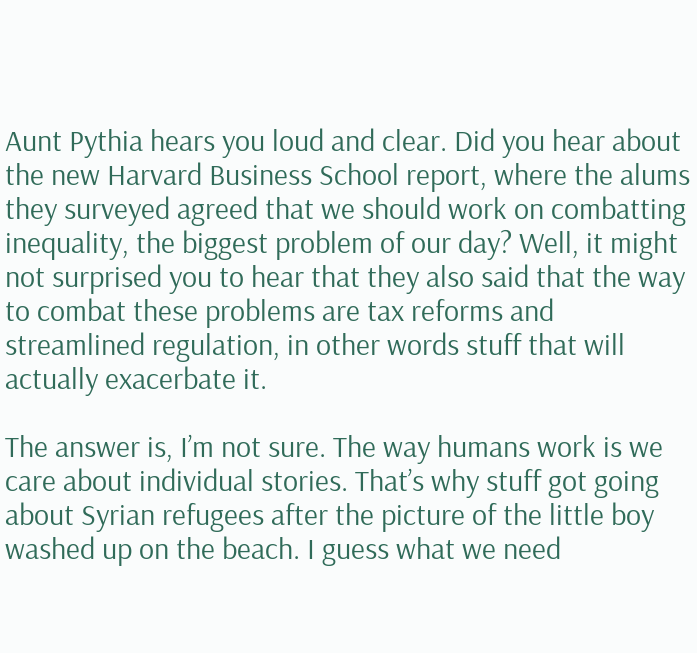Aunt Pythia hears you loud and clear. Did you hear about the new Harvard Business School report, where the alums they surveyed agreed that we should work on combatting inequality, the biggest problem of our day? Well, it might not surprised you to hear that they also said that the way to combat these problems are tax reforms and streamlined regulation, in other words stuff that will actually exacerbate it.

The answer is, I’m not sure. The way humans work is we care about individual stories. That’s why stuff got going about Syrian refugees after the picture of the little boy washed up on the beach. I guess what we need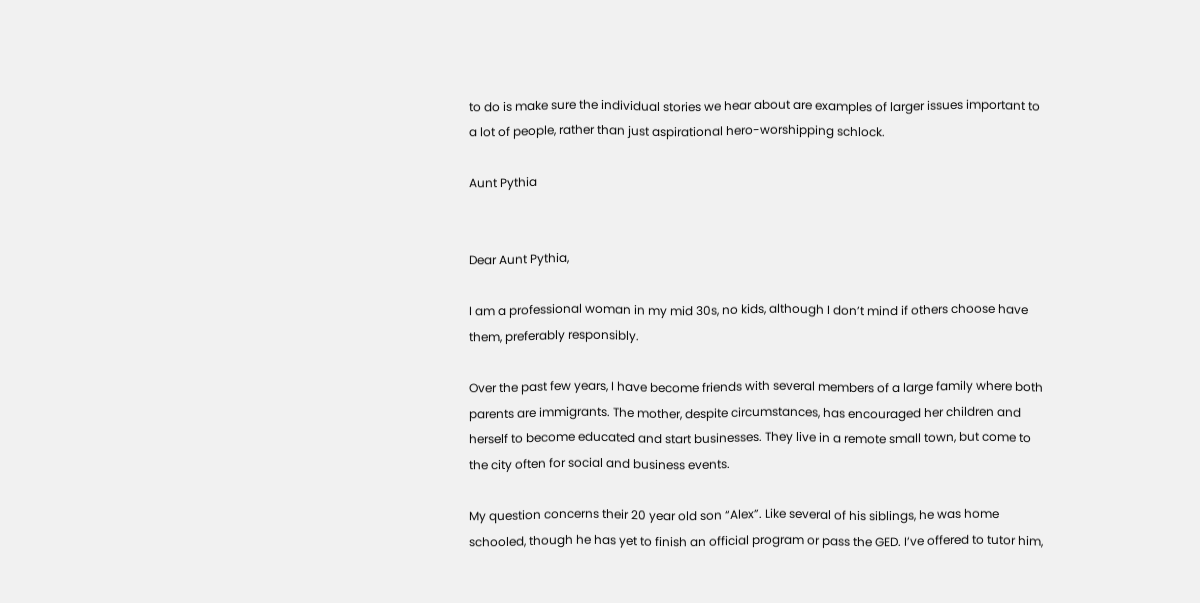to do is make sure the individual stories we hear about are examples of larger issues important to a lot of people, rather than just aspirational hero-worshipping schlock.

Aunt Pythia


Dear Aunt Pythia,

I am a professional woman in my mid 30s, no kids, although I don’t mind if others choose have them, preferably responsibly.

Over the past few years, I have become friends with several members of a large family where both parents are immigrants. The mother, despite circumstances, has encouraged her children and herself to become educated and start businesses. They live in a remote small town, but come to the city often for social and business events.

My question concerns their 20 year old son “Alex”. Like several of his siblings, he was home schooled, though he has yet to finish an official program or pass the GED. I’ve offered to tutor him,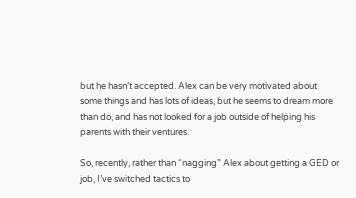but he hasn’t accepted. Alex can be very motivated about some things and has lots of ideas, but he seems to dream more than do, and has not looked for a job outside of helping his parents with their ventures.

So, recently, rather than “nagging” Alex about getting a GED or job, I’ve switched tactics to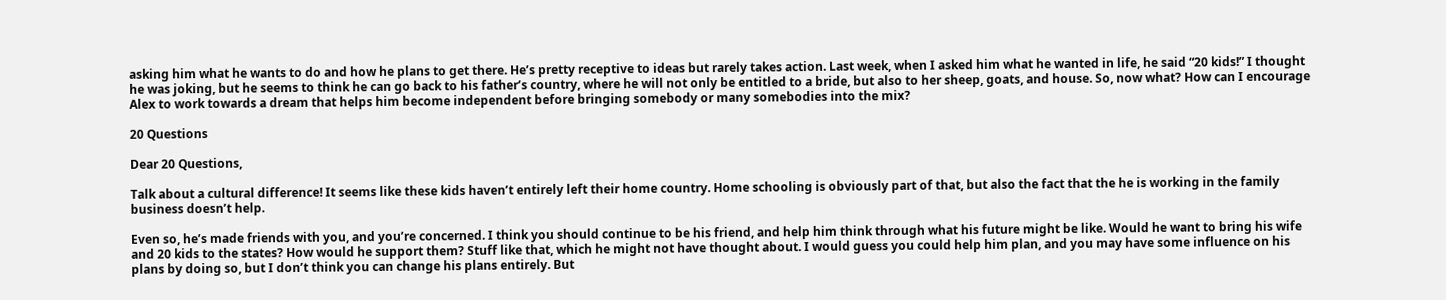asking him what he wants to do and how he plans to get there. He’s pretty receptive to ideas but rarely takes action. Last week, when I asked him what he wanted in life, he said “20 kids!” I thought he was joking, but he seems to think he can go back to his father’s country, where he will not only be entitled to a bride, but also to her sheep, goats, and house. So, now what? How can I encourage Alex to work towards a dream that helps him become independent before bringing somebody or many somebodies into the mix?

20 Questions

Dear 20 Questions,

Talk about a cultural difference! It seems like these kids haven’t entirely left their home country. Home schooling is obviously part of that, but also the fact that the he is working in the family business doesn’t help.

Even so, he’s made friends with you, and you’re concerned. I think you should continue to be his friend, and help him think through what his future might be like. Would he want to bring his wife and 20 kids to the states? How would he support them? Stuff like that, which he might not have thought about. I would guess you could help him plan, and you may have some influence on his plans by doing so, but I don’t think you can change his plans entirely. But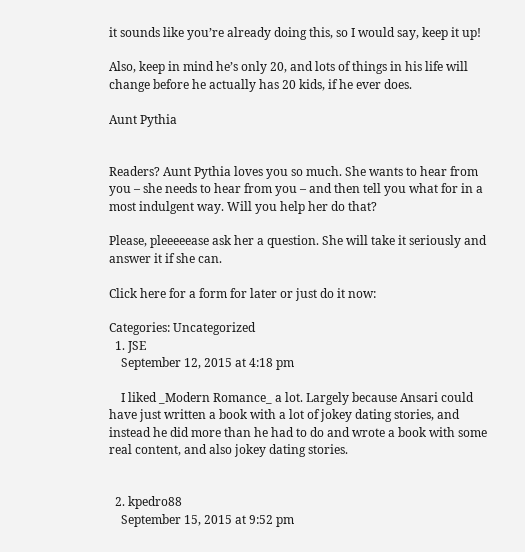it sounds like you’re already doing this, so I would say, keep it up!

Also, keep in mind he’s only 20, and lots of things in his life will change before he actually has 20 kids, if he ever does.

Aunt Pythia


Readers? Aunt Pythia loves you so much. She wants to hear from you – she needs to hear from you – and then tell you what for in a most indulgent way. Will you help her do that?

Please, pleeeeease ask her a question. She will take it seriously and answer it if she can.

Click here for a form for later or just do it now:

Categories: Uncategorized
  1. JSE
    September 12, 2015 at 4:18 pm

    I liked _Modern Romance_ a lot. Largely because Ansari could have just written a book with a lot of jokey dating stories, and instead he did more than he had to do and wrote a book with some real content, and also jokey dating stories.


  2. kpedro88
    September 15, 2015 at 9:52 pm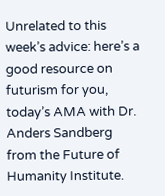Unrelated to this week’s advice: here’s a good resource on futurism for you, today’s AMA with Dr. Anders Sandberg from the Future of Humanity Institute.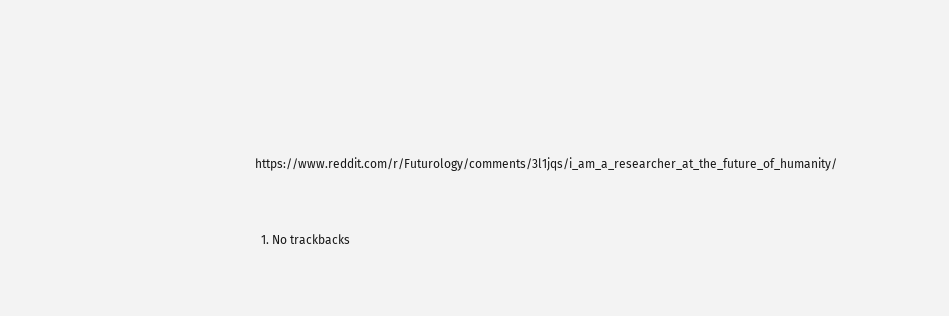https://www.reddit.com/r/Futurology/comments/3l1jqs/i_am_a_researcher_at_the_future_of_humanity/


  1. No trackbacks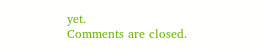yet.
Comments are closed.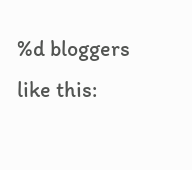%d bloggers like this: